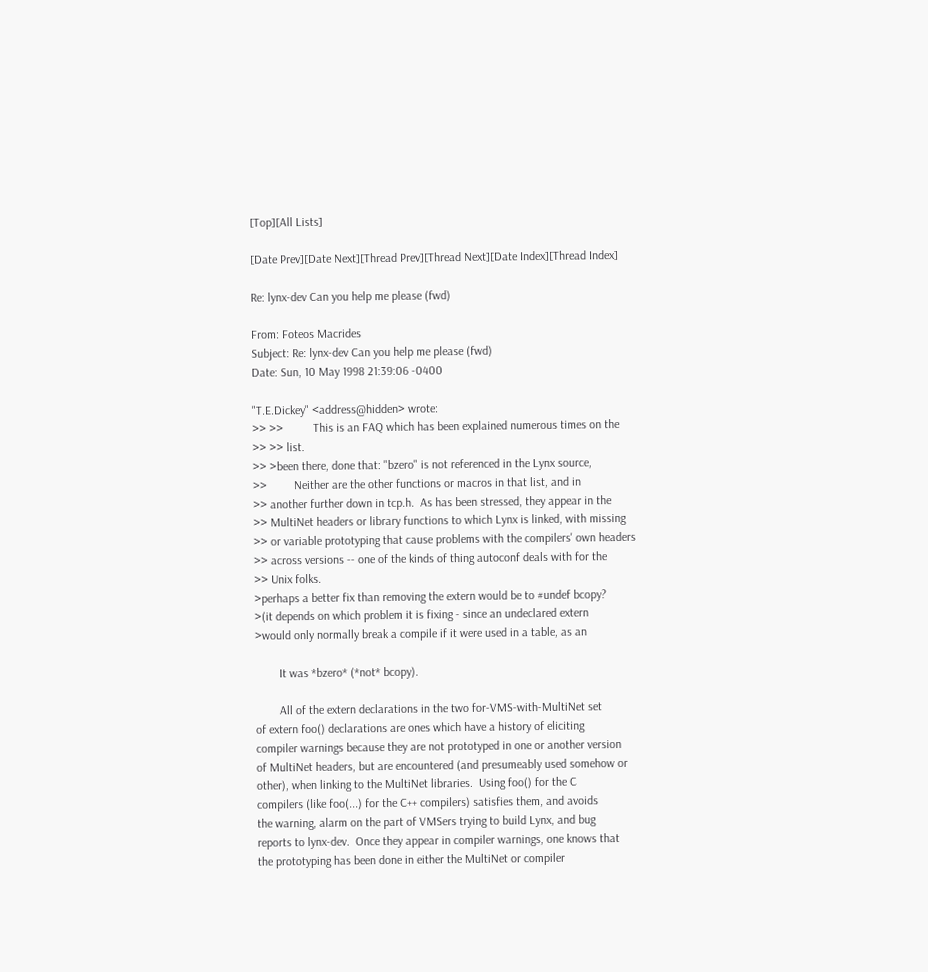[Top][All Lists]

[Date Prev][Date Next][Thread Prev][Thread Next][Date Index][Thread Index]

Re: lynx-dev Can you help me please (fwd)

From: Foteos Macrides
Subject: Re: lynx-dev Can you help me please (fwd)
Date: Sun, 10 May 1998 21:39:06 -0400

"T.E.Dickey" <address@hidden> wrote:
>> >>          This is an FAQ which has been explained numerous times on the
>> >> list.
>> >been there, done that: "bzero" is not referenced in the Lynx source,
>>         Neither are the other functions or macros in that list, and in
>> another further down in tcp.h.  As has been stressed, they appear in the
>> MultiNet headers or library functions to which Lynx is linked, with missing
>> or variable prototyping that cause problems with the compilers' own headers
>> across versions -- one of the kinds of thing autoconf deals with for the
>> Unix folks.
>perhaps a better fix than removing the extern would be to #undef bcopy?
>(it depends on which problem it is fixing - since an undeclared extern
>would only normally break a compile if it were used in a table, as an

        It was *bzero* (*not* bcopy).

        All of the extern declarations in the two for-VMS-with-MultiNet set
of extern foo() declarations are ones which have a history of eliciting
compiler warnings because they are not prototyped in one or another version
of MultiNet headers, but are encountered (and presumeably used somehow or
other), when linking to the MultiNet libraries.  Using foo() for the C
compilers (like foo(...) for the C++ compilers) satisfies them, and avoids
the warning, alarm on the part of VMSers trying to build Lynx, and bug
reports to lynx-dev.  Once they appear in compiler warnings, one knows that
the prototyping has been done in either the MultiNet or compiler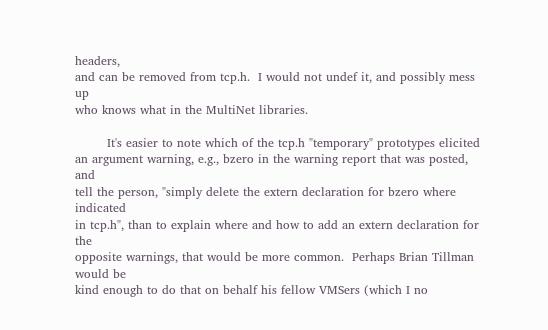headers,
and can be removed from tcp.h.  I would not undef it, and possibly mess up
who knows what in the MultiNet libraries.

        It's easier to note which of the tcp.h "temporary" prototypes elicited
an argument warning, e.g., bzero in the warning report that was posted, and
tell the person, "simply delete the extern declaration for bzero where indicated
in tcp.h", than to explain where and how to add an extern declaration for the
opposite warnings, that would be more common.  Perhaps Brian Tillman would be
kind enough to do that on behalf his fellow VMSers (which I no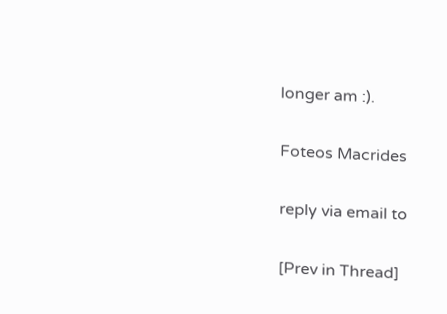longer am :).

Foteos Macrides

reply via email to

[Prev in Thread]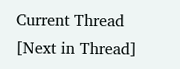Current Thread [Next in Thread]